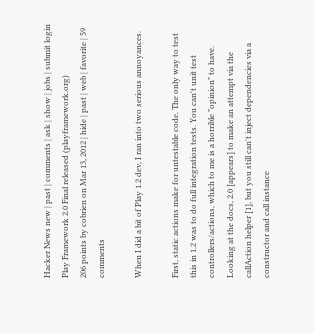Hacker News new | past | comments | ask | show | jobs | submit login
Play Framework 2.0 Final released (playframework.org)
206 points by cobrien on Mar 13, 2012 | hide | past | web | favorite | 59 comments

When I did a bit of Play 1.2 dev, I ran into two serious annoyances.

First, static actions make for untestable code. The only way to test this in 1.2 was to do full integration tests. You can't unit test controllers/actions, which to me is a horrible "opinion" to have. Looking at the docs, 2.0 [appears] to make an attempt via the callAction helper [1], but you still can't inject dependencies via a constructor and call instance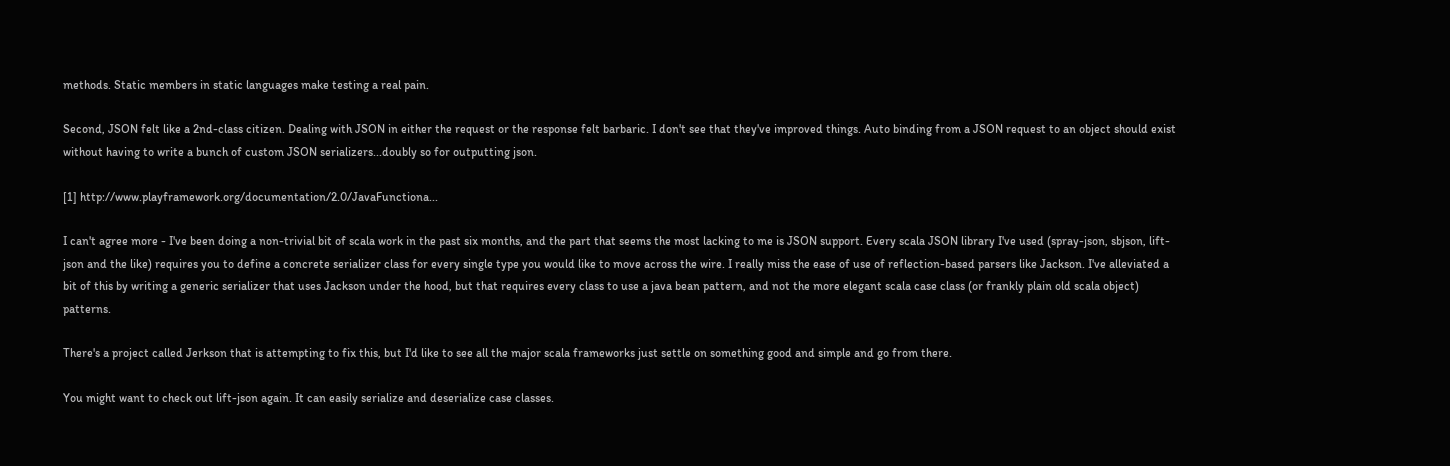methods. Static members in static languages make testing a real pain.

Second, JSON felt like a 2nd-class citizen. Dealing with JSON in either the request or the response felt barbaric. I don't see that they've improved things. Auto binding from a JSON request to an object should exist without having to write a bunch of custom JSON serializers...doubly so for outputting json.

[1] http://www.playframework.org/documentation/2.0/JavaFunctiona...

I can't agree more - I've been doing a non-trivial bit of scala work in the past six months, and the part that seems the most lacking to me is JSON support. Every scala JSON library I've used (spray-json, sbjson, lift-json and the like) requires you to define a concrete serializer class for every single type you would like to move across the wire. I really miss the ease of use of reflection-based parsers like Jackson. I've alleviated a bit of this by writing a generic serializer that uses Jackson under the hood, but that requires every class to use a java bean pattern, and not the more elegant scala case class (or frankly plain old scala object) patterns.

There's a project called Jerkson that is attempting to fix this, but I'd like to see all the major scala frameworks just settle on something good and simple and go from there.

You might want to check out lift-json again. It can easily serialize and deserialize case classes.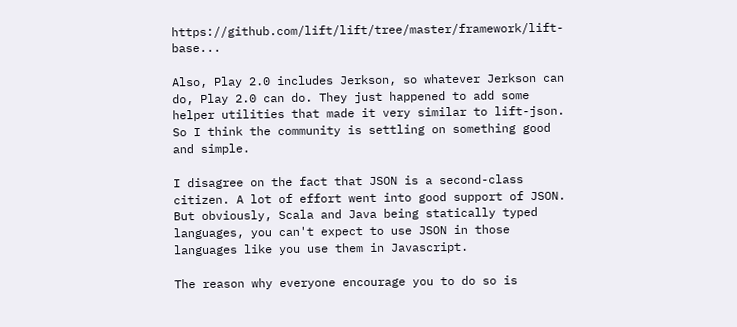https://github.com/lift/lift/tree/master/framework/lift-base...

Also, Play 2.0 includes Jerkson, so whatever Jerkson can do, Play 2.0 can do. They just happened to add some helper utilities that made it very similar to lift-json. So I think the community is settling on something good and simple.

I disagree on the fact that JSON is a second-class citizen. A lot of effort went into good support of JSON. But obviously, Scala and Java being statically typed languages, you can't expect to use JSON in those languages like you use them in Javascript.

The reason why everyone encourage you to do so is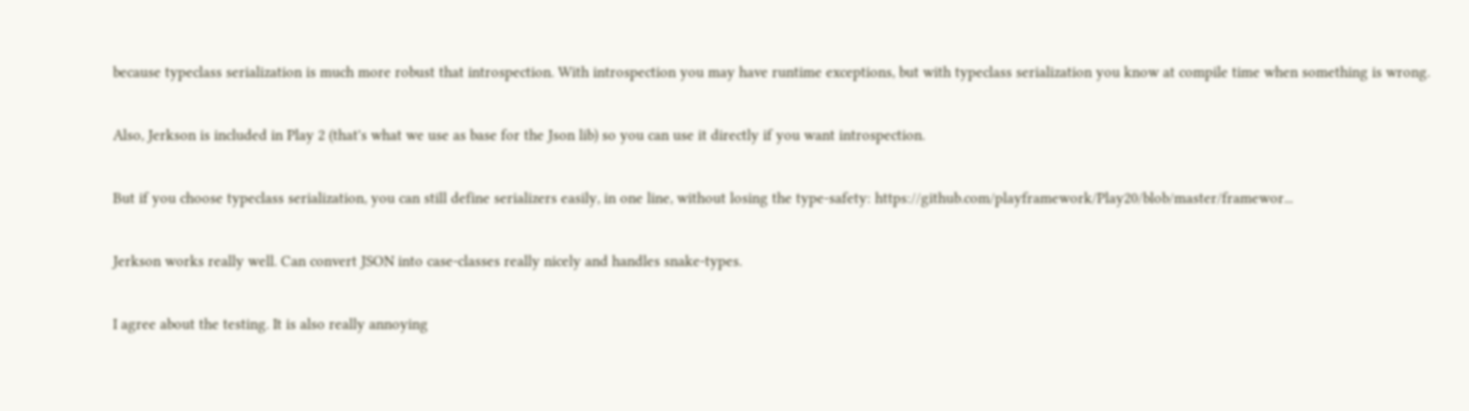because typeclass serialization is much more robust that introspection. With introspection you may have runtime exceptions, but with typeclass serialization you know at compile time when something is wrong.

Also, Jerkson is included in Play 2 (that's what we use as base for the Json lib) so you can use it directly if you want introspection.

But if you choose typeclass serialization, you can still define serializers easily, in one line, without losing the type-safety: https://github.com/playframework/Play20/blob/master/framewor...

Jerkson works really well. Can convert JSON into case-classes really nicely and handles snake-types.

I agree about the testing. It is also really annoying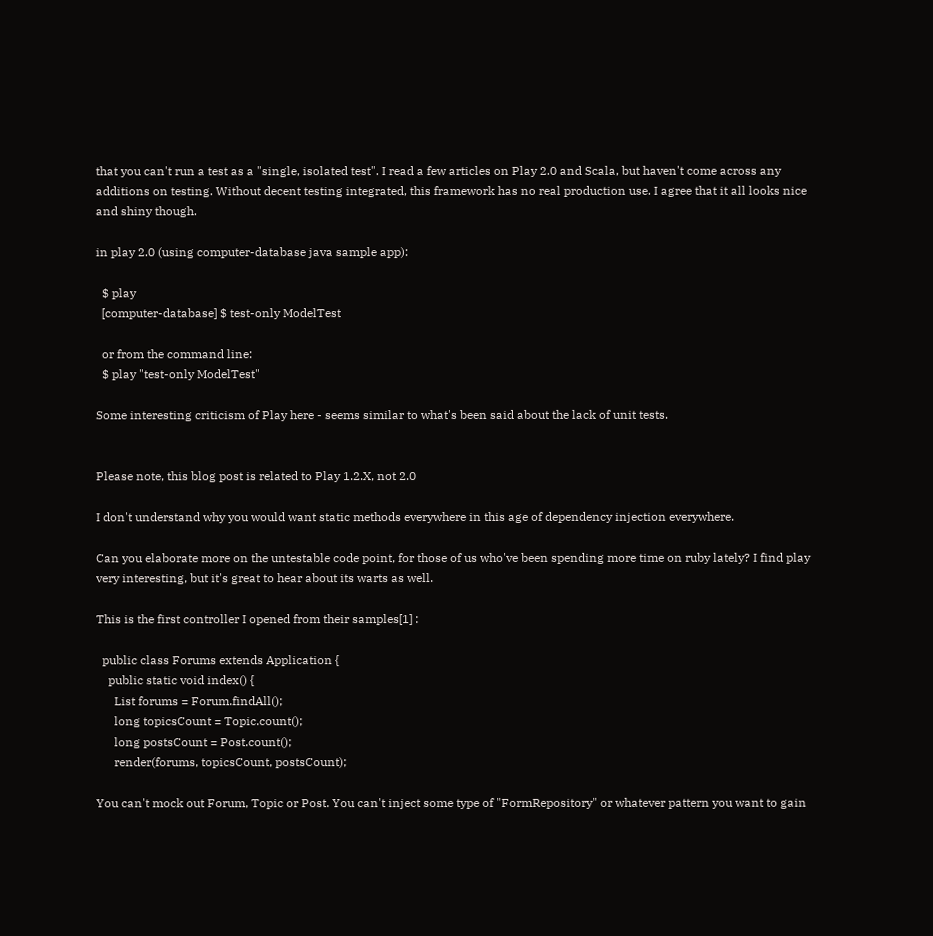that you can't run a test as a "single, isolated test". I read a few articles on Play 2.0 and Scala, but haven't come across any additions on testing. Without decent testing integrated, this framework has no real production use. I agree that it all looks nice and shiny though.

in play 2.0 (using computer-database java sample app):

  $ play
  [computer-database] $ test-only ModelTest

  or from the command line:
  $ play "test-only ModelTest"

Some interesting criticism of Play here - seems similar to what's been said about the lack of unit tests.


Please note, this blog post is related to Play 1.2.X, not 2.0

I don't understand why you would want static methods everywhere in this age of dependency injection everywhere.

Can you elaborate more on the untestable code point, for those of us who've been spending more time on ruby lately? I find play very interesting, but it's great to hear about its warts as well.

This is the first controller I opened from their samples[1] :

  public class Forums extends Application {
    public static void index() {
      List forums = Forum.findAll();
      long topicsCount = Topic.count();
      long postsCount = Post.count();
      render(forums, topicsCount, postsCount);

You can't mock out Forum, Topic or Post. You can't inject some type of "FormRepository" or whatever pattern you want to gain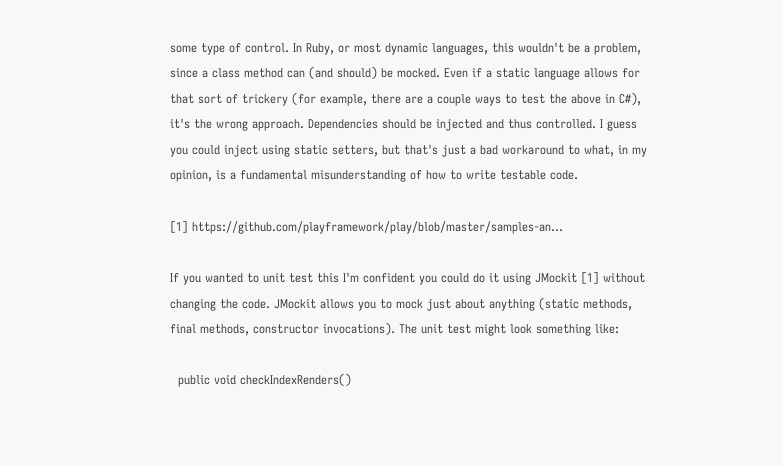some type of control. In Ruby, or most dynamic languages, this wouldn't be a problem, since a class method can (and should) be mocked. Even if a static language allows for that sort of trickery (for example, there are a couple ways to test the above in C#), it's the wrong approach. Dependencies should be injected and thus controlled. I guess you could inject using static setters, but that's just a bad workaround to what, in my opinion, is a fundamental misunderstanding of how to write testable code.

[1] https://github.com/playframework/play/blob/master/samples-an...

If you wanted to unit test this I'm confident you could do it using JMockit [1] without changing the code. JMockit allows you to mock just about anything (static methods, final methods, constructor invocations). The unit test might look something like:

  public void checkIndexRenders()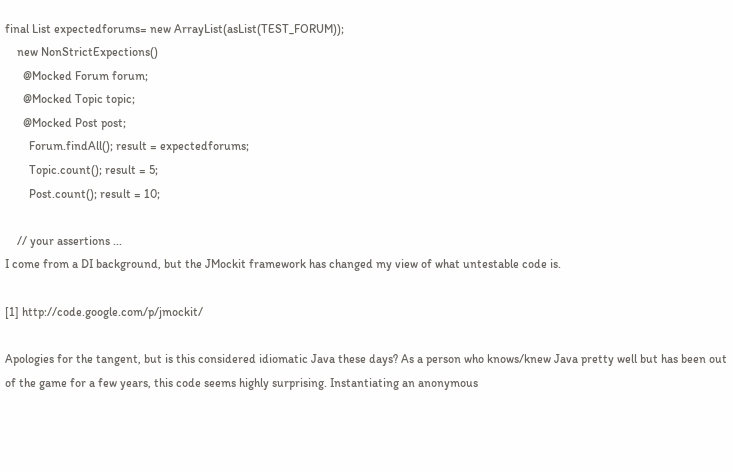final List expectedforums= new ArrayList(asList(TEST_FORUM));
    new NonStrictExpections()
      @Mocked Forum forum;
      @Mocked Topic topic;
      @Mocked Post post;
        Forum.findAll(); result = expectedforums;
        Topic.count(); result = 5;
        Post.count(); result = 10;

    // your assertions ...
I come from a DI background, but the JMockit framework has changed my view of what untestable code is.

[1] http://code.google.com/p/jmockit/

Apologies for the tangent, but is this considered idiomatic Java these days? As a person who knows/knew Java pretty well but has been out of the game for a few years, this code seems highly surprising. Instantiating an anonymous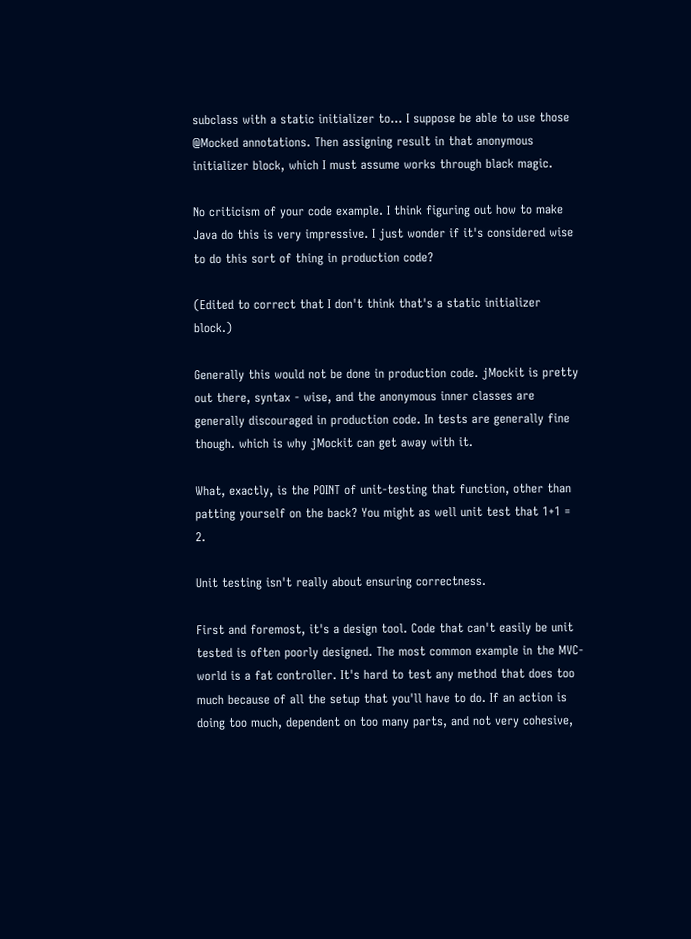subclass with a static initializer to... I suppose be able to use those @Mocked annotations. Then assigning result in that anonymous initializer block, which I must assume works through black magic.

No criticism of your code example. I think figuring out how to make Java do this is very impressive. I just wonder if it's considered wise to do this sort of thing in production code?

(Edited to correct that I don't think that's a static initializer block.)

Generally this would not be done in production code. jMockit is pretty out there, syntax - wise, and the anonymous inner classes are generally discouraged in production code. In tests are generally fine though. which is why jMockit can get away with it.

What, exactly, is the POINT of unit-testing that function, other than patting yourself on the back? You might as well unit test that 1+1 = 2.

Unit testing isn't really about ensuring correctness.

First and foremost, it's a design tool. Code that can't easily be unit tested is often poorly designed. The most common example in the MVC-world is a fat controller. It's hard to test any method that does too much because of all the setup that you'll have to do. If an action is doing too much, dependent on too many parts, and not very cohesive,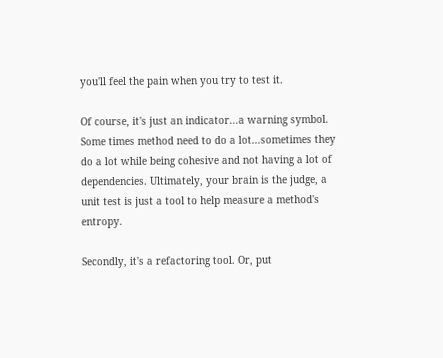you'll feel the pain when you try to test it.

Of course, it's just an indicator...a warning symbol. Some times method need to do a lot...sometimes they do a lot while being cohesive and not having a lot of dependencies. Ultimately, your brain is the judge, a unit test is just a tool to help measure a method's entropy.

Secondly, it's a refactoring tool. Or, put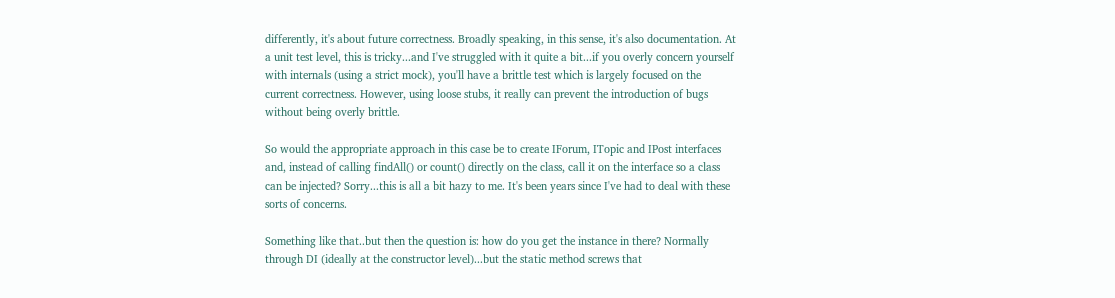differently, it's about future correctness. Broadly speaking, in this sense, it's also documentation. At a unit test level, this is tricky...and I've struggled with it quite a bit...if you overly concern yourself with internals (using a strict mock), you'll have a brittle test which is largely focused on the current correctness. However, using loose stubs, it really can prevent the introduction of bugs without being overly brittle.

So would the appropriate approach in this case be to create IForum, ITopic and IPost interfaces and, instead of calling findAll() or count() directly on the class, call it on the interface so a class can be injected? Sorry...this is all a bit hazy to me. It's been years since I've had to deal with these sorts of concerns.

Something like that..but then the question is: how do you get the instance in there? Normally through DI (ideally at the constructor level)...but the static method screws that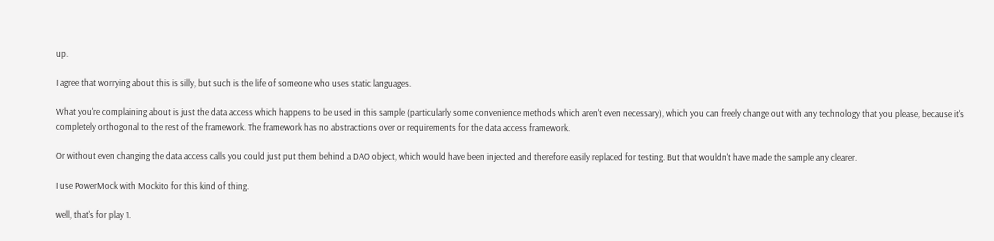up.

I agree that worrying about this is silly, but such is the life of someone who uses static languages.

What you're complaining about is just the data access which happens to be used in this sample (particularly some convenience methods which aren't even necessary), which you can freely change out with any technology that you please, because it's completely orthogonal to the rest of the framework. The framework has no abstractions over or requirements for the data access framework.

Or without even changing the data access calls you could just put them behind a DAO object, which would have been injected and therefore easily replaced for testing. But that wouldn't have made the sample any clearer.

I use PowerMock with Mockito for this kind of thing.

well, that's for play 1.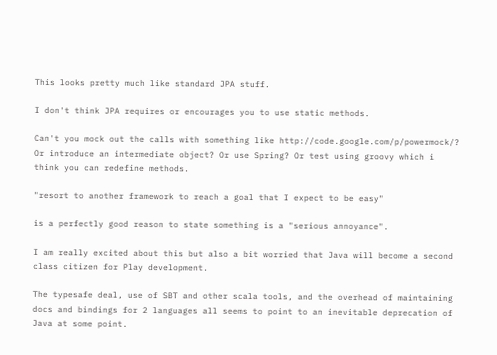This looks pretty much like standard JPA stuff.

I don't think JPA requires or encourages you to use static methods.

Can't you mock out the calls with something like http://code.google.com/p/powermock/? Or introduce an intermediate object? Or use Spring? Or test using groovy which i think you can redefine methods.

"resort to another framework to reach a goal that I expect to be easy"

is a perfectly good reason to state something is a "serious annoyance".

I am really excited about this but also a bit worried that Java will become a second class citizen for Play development.

The typesafe deal, use of SBT and other scala tools, and the overhead of maintaining docs and bindings for 2 languages all seems to point to an inevitable deprecation of Java at some point.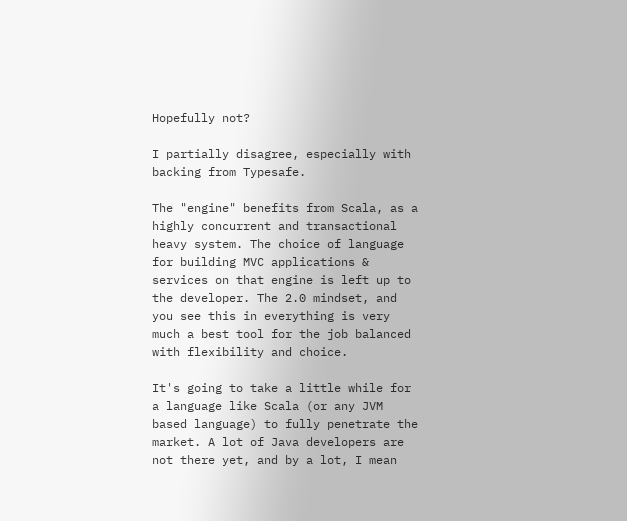Hopefully not?

I partially disagree, especially with backing from Typesafe.

The "engine" benefits from Scala, as a highly concurrent and transactional heavy system. The choice of language for building MVC applications & services on that engine is left up to the developer. The 2.0 mindset, and you see this in everything is very much a best tool for the job balanced with flexibility and choice.

It's going to take a little while for a language like Scala (or any JVM based language) to fully penetrate the market. A lot of Java developers are not there yet, and by a lot, I mean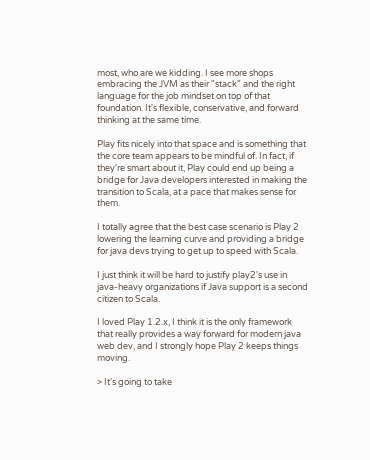most, who are we kidding. I see more shops embracing the JVM as their "stack" and the right language for the job mindset on top of that foundation. It's flexible, conservative, and forward thinking at the same time.

Play fits nicely into that space and is something that the core team appears to be mindful of. In fact, if they're smart about it, Play could end up being a bridge for Java developers interested in making the transition to Scala, at a pace that makes sense for them.

I totally agree that the best case scenario is Play 2 lowering the learning curve and providing a bridge for java devs trying to get up to speed with Scala.

I just think it will be hard to justify play2's use in java-heavy organizations if Java support is a second citizen to Scala.

I loved Play 1.2.x, I think it is the only framework that really provides a way forward for modern java web dev, and I strongly hope Play 2 keeps things moving.

> It's going to take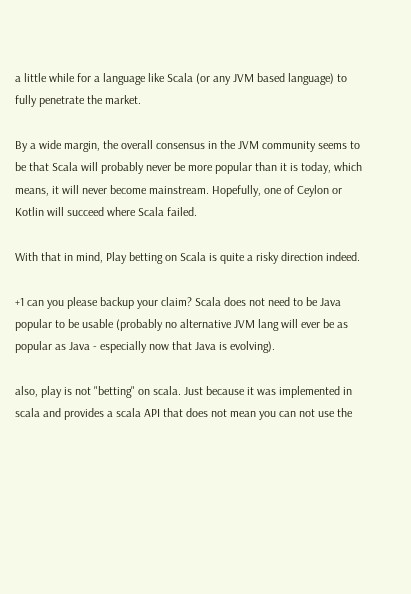a little while for a language like Scala (or any JVM based language) to fully penetrate the market.

By a wide margin, the overall consensus in the JVM community seems to be that Scala will probably never be more popular than it is today, which means, it will never become mainstream. Hopefully, one of Ceylon or Kotlin will succeed where Scala failed.

With that in mind, Play betting on Scala is quite a risky direction indeed.

+1 can you please backup your claim? Scala does not need to be Java popular to be usable (probably no alternative JVM lang will ever be as popular as Java - especially now that Java is evolving).

also, play is not "betting" on scala. Just because it was implemented in scala and provides a scala API that does not mean you can not use the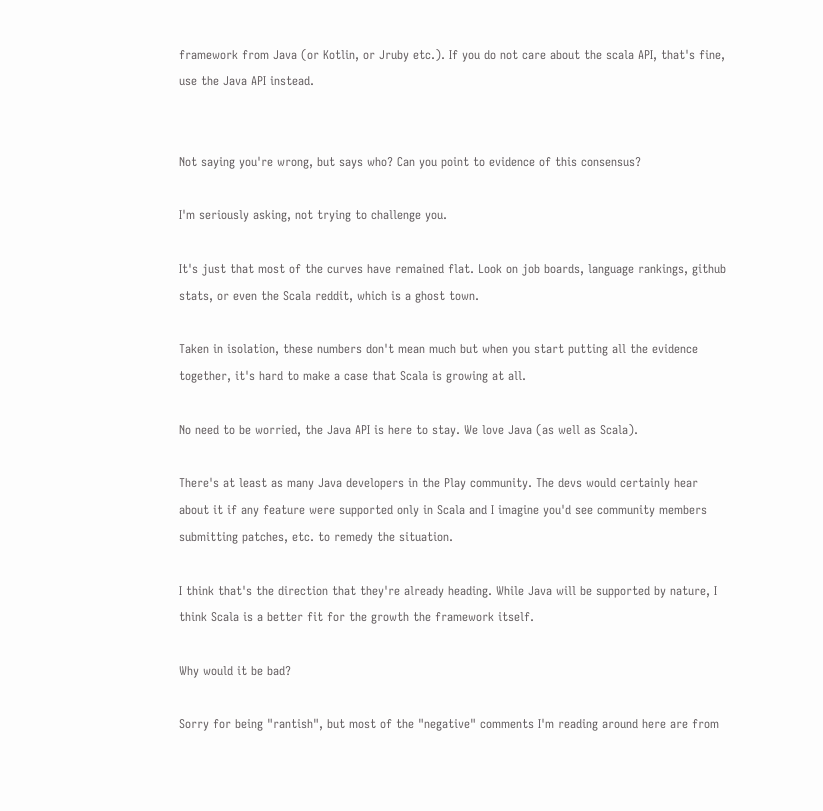framework from Java (or Kotlin, or Jruby etc.). If you do not care about the scala API, that's fine, use the Java API instead.


Not saying you're wrong, but says who? Can you point to evidence of this consensus?

I'm seriously asking, not trying to challenge you.

It's just that most of the curves have remained flat. Look on job boards, language rankings, github stats, or even the Scala reddit, which is a ghost town.

Taken in isolation, these numbers don't mean much but when you start putting all the evidence together, it's hard to make a case that Scala is growing at all.

No need to be worried, the Java API is here to stay. We love Java (as well as Scala).

There's at least as many Java developers in the Play community. The devs would certainly hear about it if any feature were supported only in Scala and I imagine you'd see community members submitting patches, etc. to remedy the situation.

I think that's the direction that they're already heading. While Java will be supported by nature, I think Scala is a better fit for the growth the framework itself.

Why would it be bad?

Sorry for being "rantish", but most of the "negative" comments I'm reading around here are from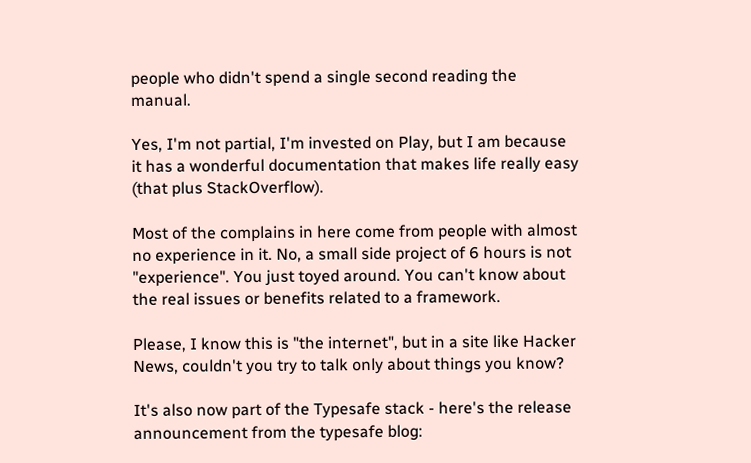people who didn't spend a single second reading the manual.

Yes, I'm not partial, I'm invested on Play, but I am because it has a wonderful documentation that makes life really easy (that plus StackOverflow).

Most of the complains in here come from people with almost no experience in it. No, a small side project of 6 hours is not "experience". You just toyed around. You can't know about the real issues or benefits related to a framework.

Please, I know this is "the internet", but in a site like Hacker News, couldn't you try to talk only about things you know?

It's also now part of the Typesafe stack - here's the release announcement from the typesafe blog: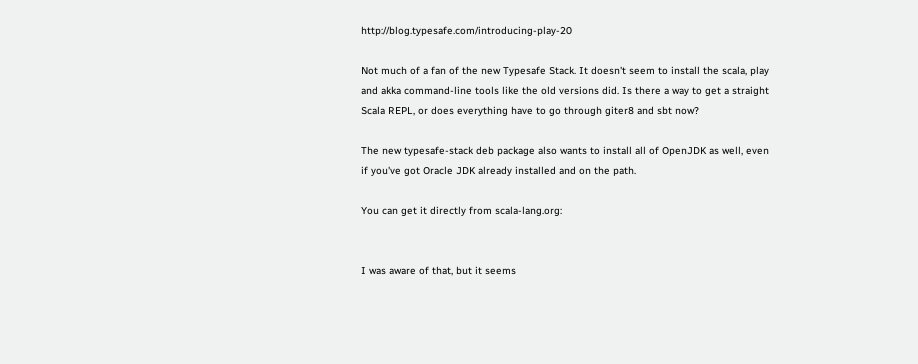http://blog.typesafe.com/introducing-play-20

Not much of a fan of the new Typesafe Stack. It doesn't seem to install the scala, play and akka command-line tools like the old versions did. Is there a way to get a straight Scala REPL, or does everything have to go through giter8 and sbt now?

The new typesafe-stack deb package also wants to install all of OpenJDK as well, even if you've got Oracle JDK already installed and on the path.

You can get it directly from scala-lang.org:


I was aware of that, but it seems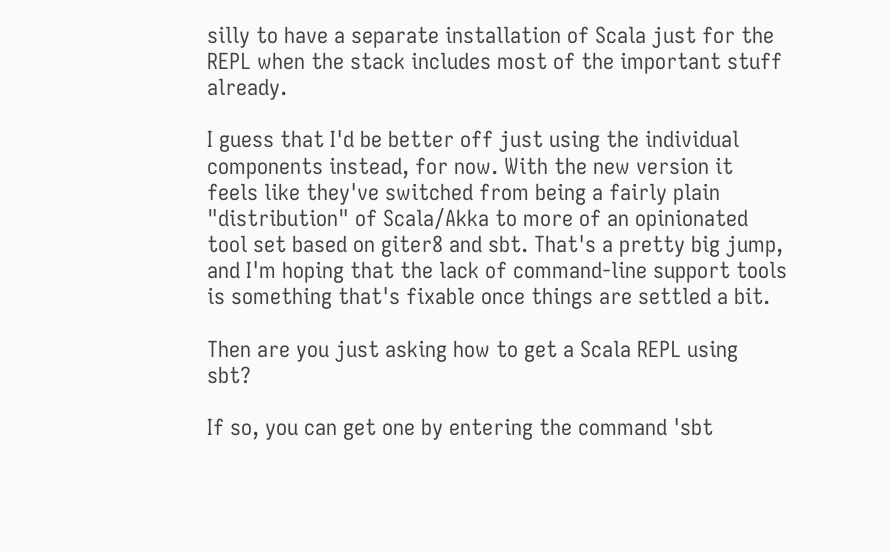silly to have a separate installation of Scala just for the REPL when the stack includes most of the important stuff already.

I guess that I'd be better off just using the individual components instead, for now. With the new version it feels like they've switched from being a fairly plain "distribution" of Scala/Akka to more of an opinionated tool set based on giter8 and sbt. That's a pretty big jump, and I'm hoping that the lack of command-line support tools is something that's fixable once things are settled a bit.

Then are you just asking how to get a Scala REPL using sbt?

If so, you can get one by entering the command 'sbt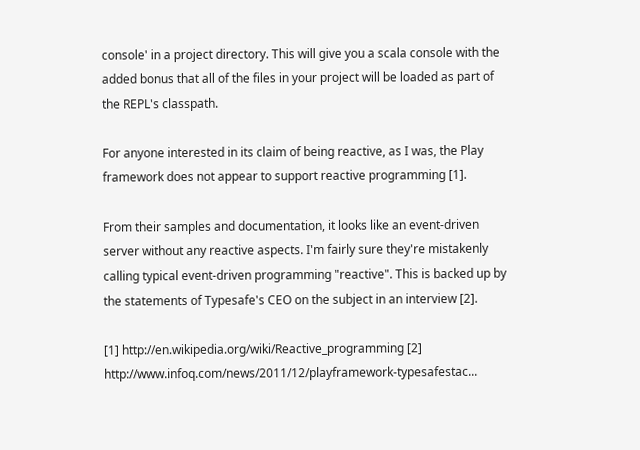console' in a project directory. This will give you a scala console with the added bonus that all of the files in your project will be loaded as part of the REPL's classpath.

For anyone interested in its claim of being reactive, as I was, the Play framework does not appear to support reactive programming [1].

From their samples and documentation, it looks like an event-driven server without any reactive aspects. I'm fairly sure they're mistakenly calling typical event-driven programming "reactive". This is backed up by the statements of Typesafe's CEO on the subject in an interview [2].

[1] http://en.wikipedia.org/wiki/Reactive_programming [2] http://www.infoq.com/news/2011/12/playframework-typesafestac...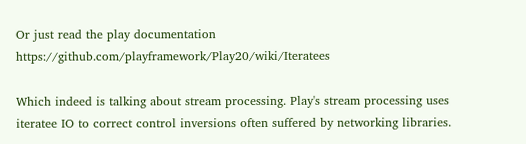Or just read the play documentation https://github.com/playframework/Play20/wiki/Iteratees

Which indeed is talking about stream processing. Play's stream processing uses iteratee IO to correct control inversions often suffered by networking libraries.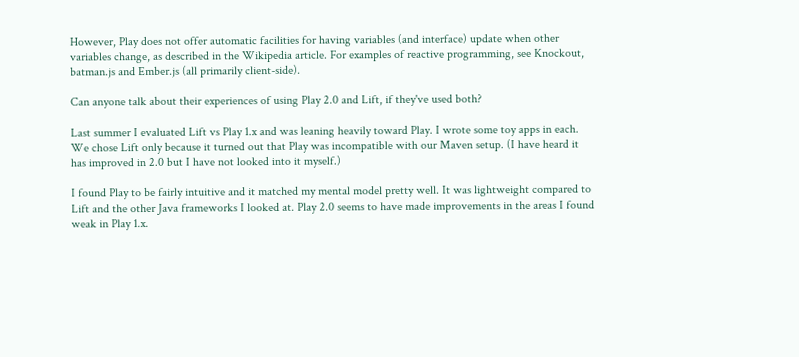However, Play does not offer automatic facilities for having variables (and interface) update when other variables change, as described in the Wikipedia article. For examples of reactive programming, see Knockout, batman.js and Ember.js (all primarily client-side).

Can anyone talk about their experiences of using Play 2.0 and Lift, if they've used both?

Last summer I evaluated Lift vs Play 1.x and was leaning heavily toward Play. I wrote some toy apps in each. We chose Lift only because it turned out that Play was incompatible with our Maven setup. (I have heard it has improved in 2.0 but I have not looked into it myself.)

I found Play to be fairly intuitive and it matched my mental model pretty well. It was lightweight compared to Lift and the other Java frameworks I looked at. Play 2.0 seems to have made improvements in the areas I found weak in Play 1.x.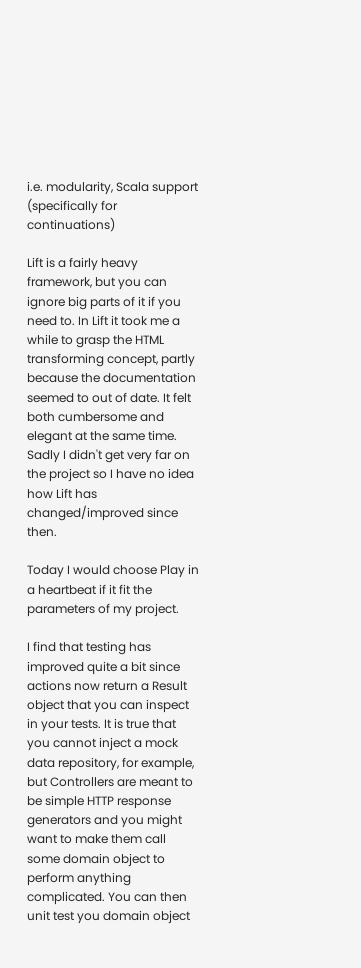i.e. modularity, Scala support (specifically for continuations)

Lift is a fairly heavy framework, but you can ignore big parts of it if you need to. In Lift it took me a while to grasp the HTML transforming concept, partly because the documentation seemed to out of date. It felt both cumbersome and elegant at the same time. Sadly I didn't get very far on the project so I have no idea how Lift has changed/improved since then.

Today I would choose Play in a heartbeat if it fit the parameters of my project.

I find that testing has improved quite a bit since actions now return a Result object that you can inspect in your tests. It is true that you cannot inject a mock data repository, for example, but Controllers are meant to be simple HTTP response generators and you might want to make them call some domain object to perform anything complicated. You can then unit test you domain object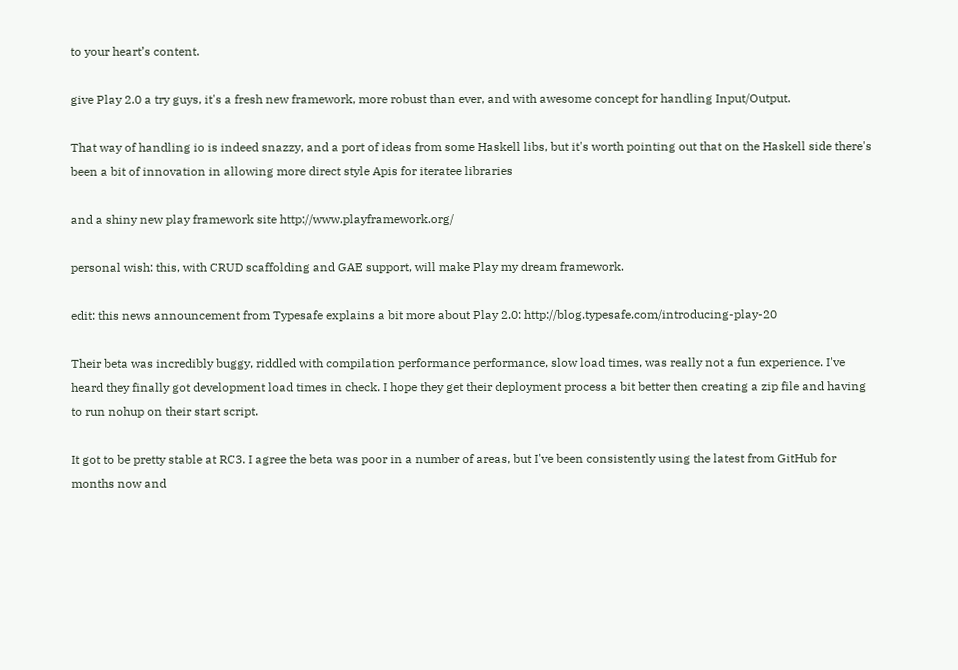to your heart’s content.

give Play 2.0 a try guys, it's a fresh new framework, more robust than ever, and with awesome concept for handling Input/Output.

That way of handling io is indeed snazzy, and a port of ideas from some Haskell libs, but it's worth pointing out that on the Haskell side there's been a bit of innovation in allowing more direct style Apis for iteratee libraries

and a shiny new play framework site http://www.playframework.org/

personal wish: this, with CRUD scaffolding and GAE support, will make Play my dream framework.

edit: this news announcement from Typesafe explains a bit more about Play 2.0: http://blog.typesafe.com/introducing-play-20

Their beta was incredibly buggy, riddled with compilation performance performance, slow load times, was really not a fun experience. I've heard they finally got development load times in check. I hope they get their deployment process a bit better then creating a zip file and having to run nohup on their start script.

It got to be pretty stable at RC3. I agree the beta was poor in a number of areas, but I've been consistently using the latest from GitHub for months now and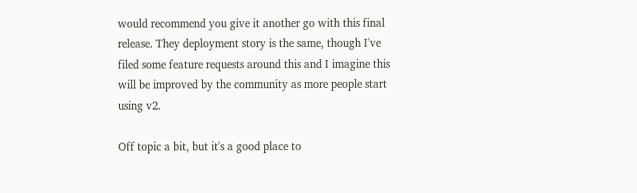would recommend you give it another go with this final release. They deployment story is the same, though I've filed some feature requests around this and I imagine this will be improved by the community as more people start using v2.

Off topic a bit, but it's a good place to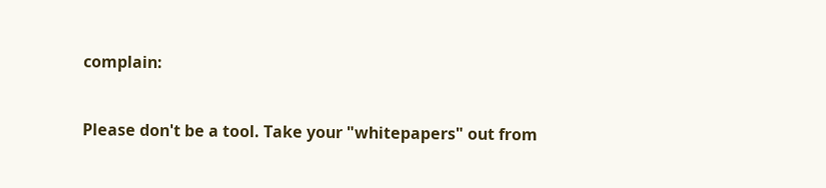complain:


Please don't be a tool. Take your "whitepapers" out from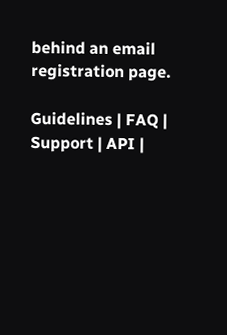behind an email registration page.

Guidelines | FAQ | Support | API |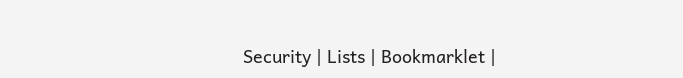Security | Lists | Bookmarklet |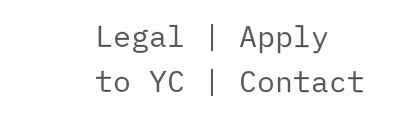Legal | Apply to YC | Contact